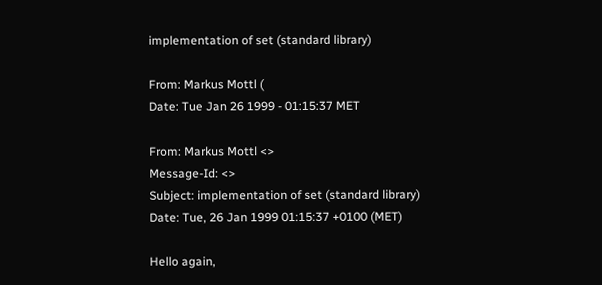implementation of set (standard library)

From: Markus Mottl (
Date: Tue Jan 26 1999 - 01:15:37 MET

From: Markus Mottl <>
Message-Id: <>
Subject: implementation of set (standard library)
Date: Tue, 26 Jan 1999 01:15:37 +0100 (MET)

Hello again,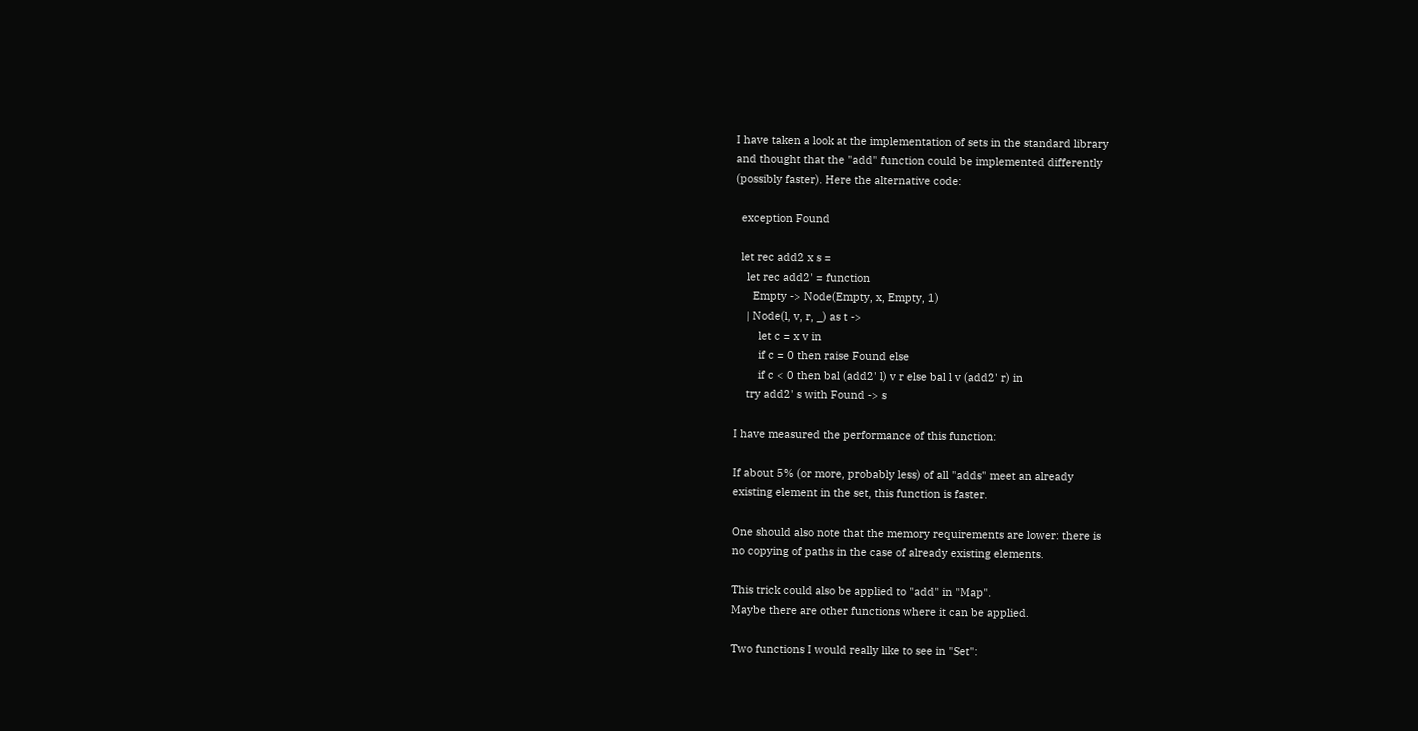I have taken a look at the implementation of sets in the standard library
and thought that the "add" function could be implemented differently
(possibly faster). Here the alternative code:

  exception Found

  let rec add2 x s =
    let rec add2' = function
      Empty -> Node(Empty, x, Empty, 1)
    | Node(l, v, r, _) as t ->
        let c = x v in
        if c = 0 then raise Found else
        if c < 0 then bal (add2' l) v r else bal l v (add2' r) in
    try add2' s with Found -> s

I have measured the performance of this function:

If about 5% (or more, probably less) of all "adds" meet an already
existing element in the set, this function is faster.

One should also note that the memory requirements are lower: there is
no copying of paths in the case of already existing elements.

This trick could also be applied to "add" in "Map".
Maybe there are other functions where it can be applied.

Two functions I would really like to see in "Set":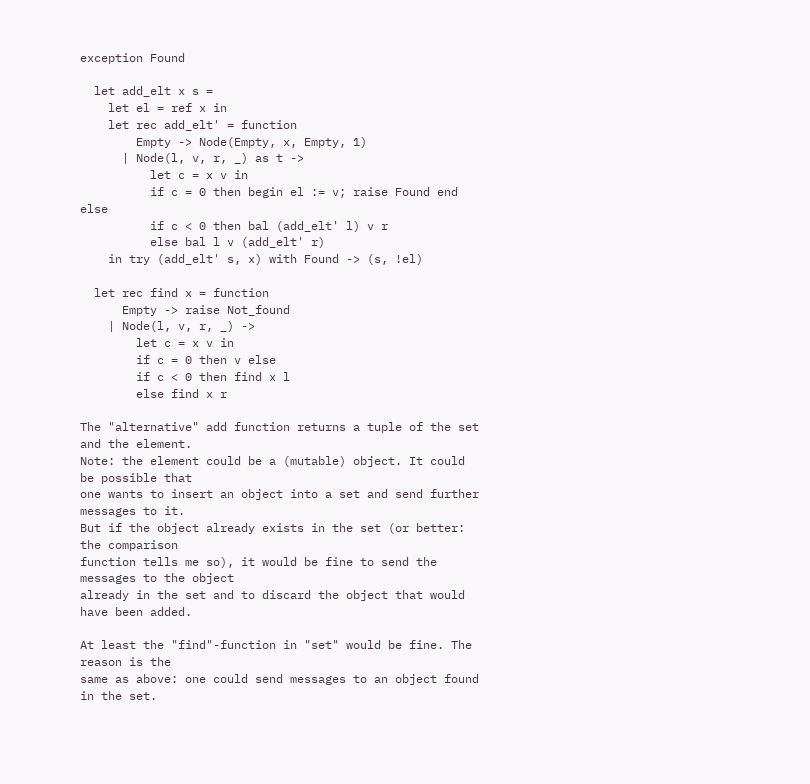exception Found

  let add_elt x s =
    let el = ref x in
    let rec add_elt' = function
        Empty -> Node(Empty, x, Empty, 1)
      | Node(l, v, r, _) as t ->
          let c = x v in
          if c = 0 then begin el := v; raise Found end else
          if c < 0 then bal (add_elt' l) v r
          else bal l v (add_elt' r)
    in try (add_elt' s, x) with Found -> (s, !el)

  let rec find x = function
      Empty -> raise Not_found
    | Node(l, v, r, _) ->
        let c = x v in
        if c = 0 then v else
        if c < 0 then find x l
        else find x r

The "alternative" add function returns a tuple of the set and the element.
Note: the element could be a (mutable) object. It could be possible that
one wants to insert an object into a set and send further messages to it.
But if the object already exists in the set (or better: the comparison
function tells me so), it would be fine to send the messages to the object
already in the set and to discard the object that would have been added.

At least the "find"-function in "set" would be fine. The reason is the
same as above: one could send messages to an object found in the set.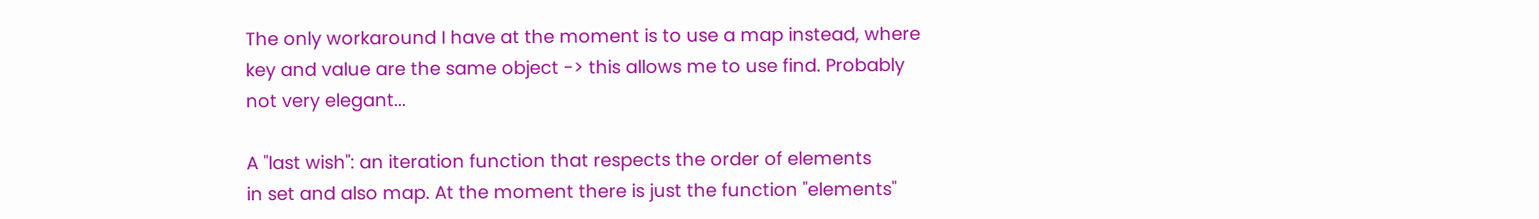The only workaround I have at the moment is to use a map instead, where
key and value are the same object -> this allows me to use find. Probably
not very elegant...

A "last wish": an iteration function that respects the order of elements
in set and also map. At the moment there is just the function "elements"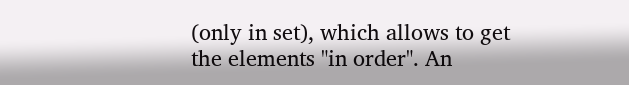(only in set), which allows to get the elements "in order". An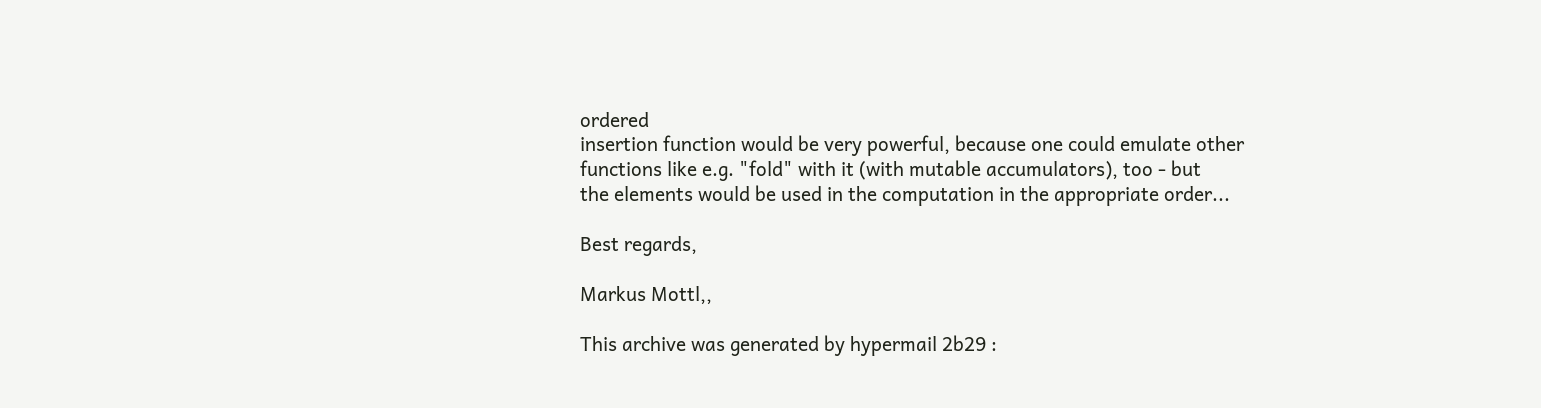ordered
insertion function would be very powerful, because one could emulate other
functions like e.g. "fold" with it (with mutable accumulators), too - but
the elements would be used in the computation in the appropriate order...

Best regards,

Markus Mottl,,

This archive was generated by hypermail 2b29 :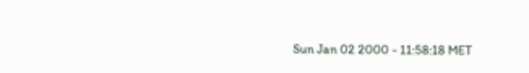Sun Jan 02 2000 - 11:58:18 MET